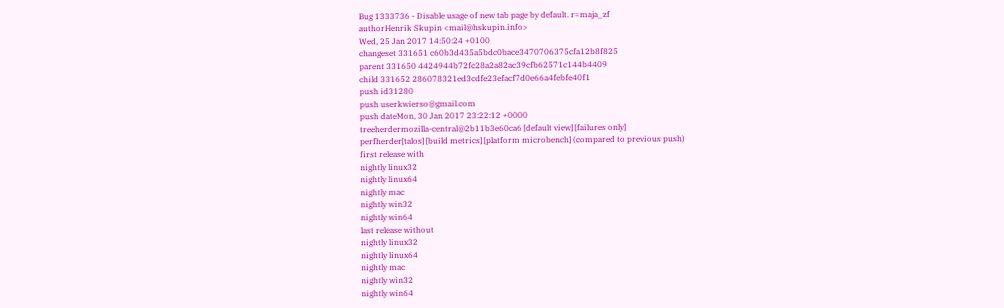Bug 1333736 - Disable usage of new tab page by default. r=maja_zf
authorHenrik Skupin <mail@hskupin.info>
Wed, 25 Jan 2017 14:50:24 +0100
changeset 331651 c60b3d435a5bdc0bace3470706375cfa12b8f825
parent 331650 4424944b72fc28a2a82ac39cfb62571c144b4409
child 331652 286078321ed3cdfe23efacf7d0e66a4febfe40f1
push id31280
push userkwierso@gmail.com
push dateMon, 30 Jan 2017 23:22:12 +0000
treeherdermozilla-central@2b11b3e60ca6 [default view] [failures only]
perfherder[talos] [build metrics] [platform microbench] (compared to previous push)
first release with
nightly linux32
nightly linux64
nightly mac
nightly win32
nightly win64
last release without
nightly linux32
nightly linux64
nightly mac
nightly win32
nightly win64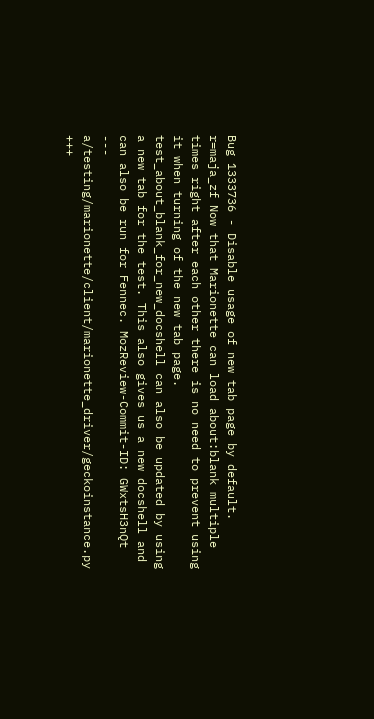Bug 1333736 - Disable usage of new tab page by default. r=maja_zf Now that Marionette can load about:blank multiple times right after each other there is no need to prevent using it when turning of the new tab page. test_about_blank_for_new_docshell can also be updated by using a new tab for the test. This also gives us a new docshell and can also be run for Fennec. MozReview-Commit-ID: GWxtsH3nQt
--- a/testing/marionette/client/marionette_driver/geckoinstance.py
+++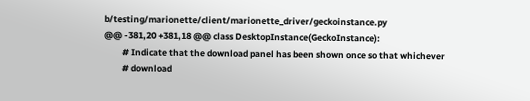b/testing/marionette/client/marionette_driver/geckoinstance.py
@@ -381,20 +381,18 @@ class DesktopInstance(GeckoInstance):
         # Indicate that the download panel has been shown once so that whichever
         # download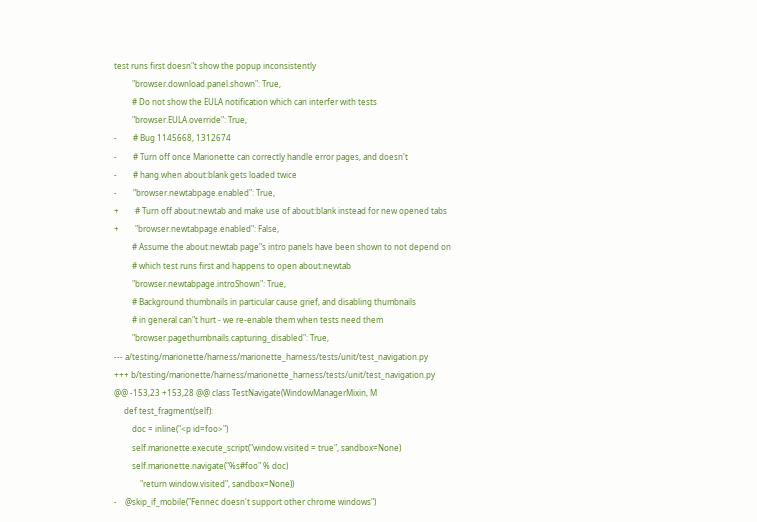test runs first doesn"t show the popup inconsistently
         "browser.download.panel.shown": True,
         # Do not show the EULA notification which can interfer with tests
         "browser.EULA.override": True,
-        # Bug 1145668, 1312674
-        # Turn off once Marionette can correctly handle error pages, and doesn't
-        # hang when about:blank gets loaded twice
-        "browser.newtabpage.enabled": True,
+        # Turn off about:newtab and make use of about:blank instead for new opened tabs
+        "browser.newtabpage.enabled": False,
         # Assume the about:newtab page"s intro panels have been shown to not depend on
         # which test runs first and happens to open about:newtab
         "browser.newtabpage.introShown": True,
         # Background thumbnails in particular cause grief, and disabling thumbnails
         # in general can"t hurt - we re-enable them when tests need them
         "browser.pagethumbnails.capturing_disabled": True,
--- a/testing/marionette/harness/marionette_harness/tests/unit/test_navigation.py
+++ b/testing/marionette/harness/marionette_harness/tests/unit/test_navigation.py
@@ -153,23 +153,28 @@ class TestNavigate(WindowManagerMixin, M
     def test_fragment(self):
         doc = inline("<p id=foo>")
         self.marionette.execute_script("window.visited = true", sandbox=None)
         self.marionette.navigate("%s#foo" % doc)
             "return window.visited", sandbox=None))
-    @skip_if_mobile("Fennec doesn't support other chrome windows")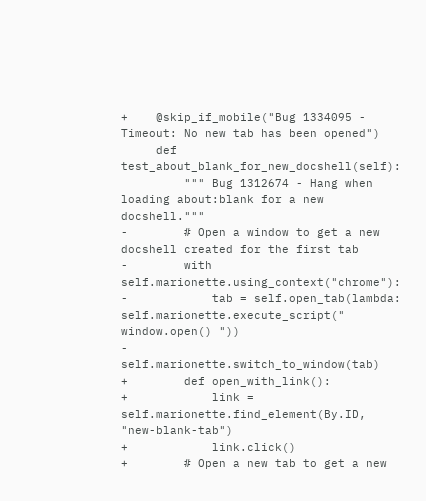+    @skip_if_mobile("Bug 1334095 - Timeout: No new tab has been opened")
     def test_about_blank_for_new_docshell(self):
         """ Bug 1312674 - Hang when loading about:blank for a new docshell."""
-        # Open a window to get a new docshell created for the first tab
-        with self.marionette.using_context("chrome"):
-            tab = self.open_tab(lambda: self.marionette.execute_script(" window.open() "))
-            self.marionette.switch_to_window(tab)
+        def open_with_link():
+            link = self.marionette.find_element(By.ID, "new-blank-tab")
+            link.click()
+        # Open a new tab to get a new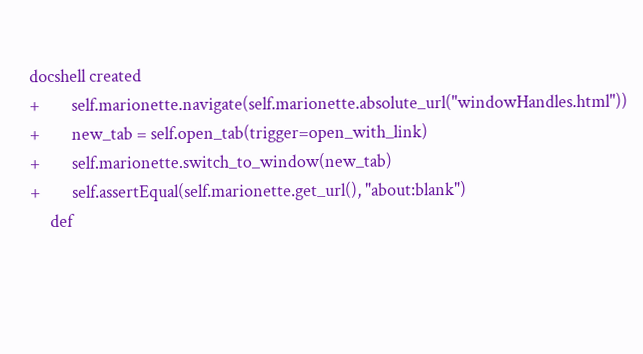docshell created
+        self.marionette.navigate(self.marionette.absolute_url("windowHandles.html"))
+        new_tab = self.open_tab(trigger=open_with_link)
+        self.marionette.switch_to_window(new_tab)
+        self.assertEqual(self.marionette.get_url(), "about:blank")
     def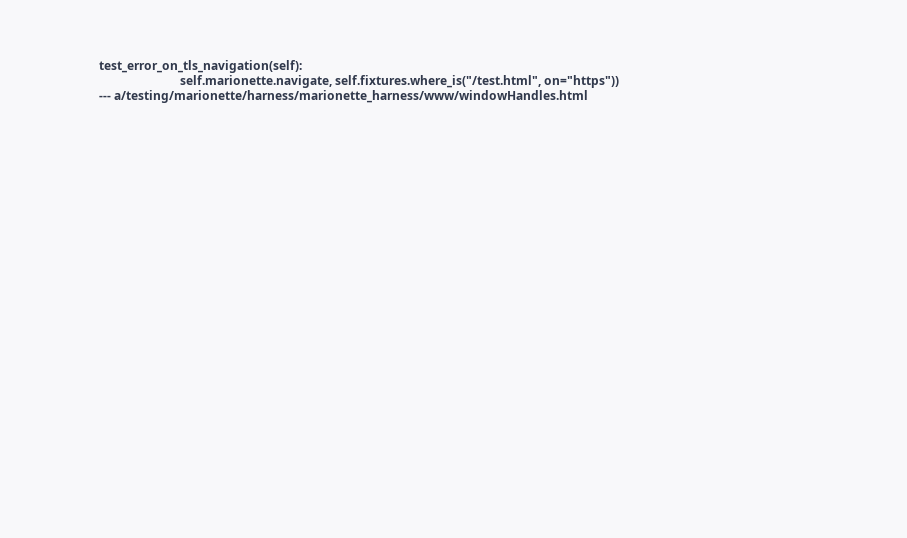test_error_on_tls_navigation(self):
                           self.marionette.navigate, self.fixtures.where_is("/test.html", on="https"))
--- a/testing/marionette/harness/marionette_harness/www/windowHandles.html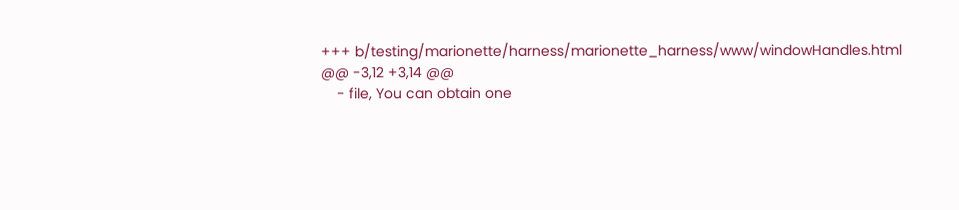+++ b/testing/marionette/harness/marionette_harness/www/windowHandles.html
@@ -3,12 +3,14 @@
    - file, You can obtain one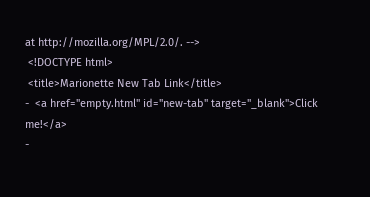at http://mozilla.org/MPL/2.0/. -->
 <!DOCTYPE html>
 <title>Marionette New Tab Link</title>
-  <a href="empty.html" id="new-tab" target="_blank">Click me!</a>
-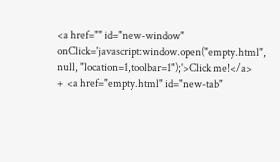<a href="" id="new-window" onClick='javascript:window.open("empty.html", null, "location=1,toolbar=1");'>Click me!</a>
+  <a href="empty.html" id="new-tab"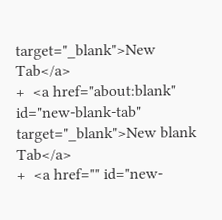target="_blank">New Tab</a>
+  <a href="about:blank" id="new-blank-tab" target="_blank">New blank Tab</a>
+  <a href="" id="new-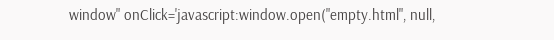window" onClick='javascript:window.open("empty.html", null,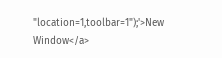"location=1,toolbar=1");'>New Window</a>